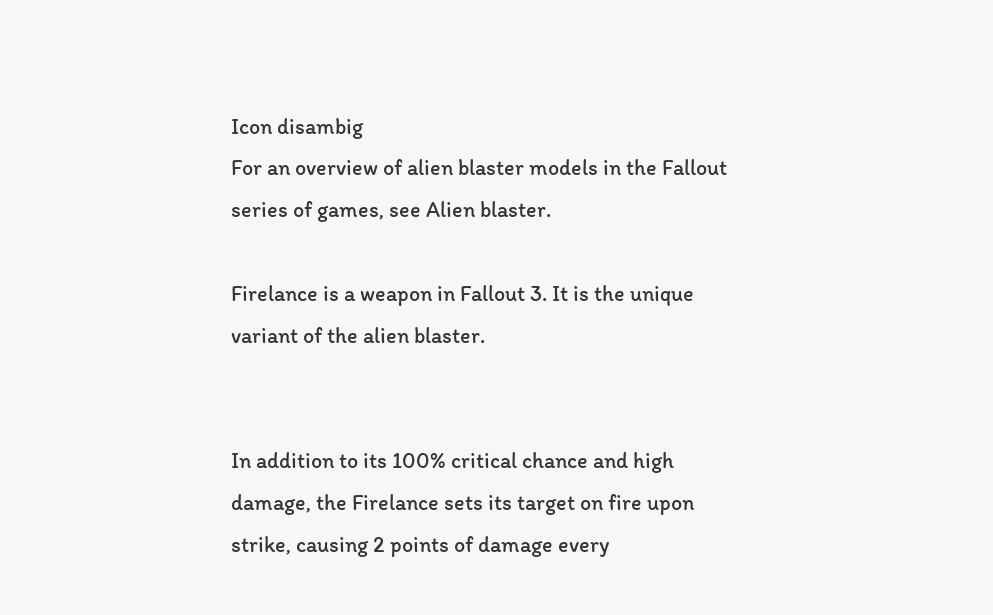Icon disambig
For an overview of alien blaster models in the Fallout series of games, see Alien blaster.

Firelance is a weapon in Fallout 3. It is the unique variant of the alien blaster.


In addition to its 100% critical chance and high damage, the Firelance sets its target on fire upon strike, causing 2 points of damage every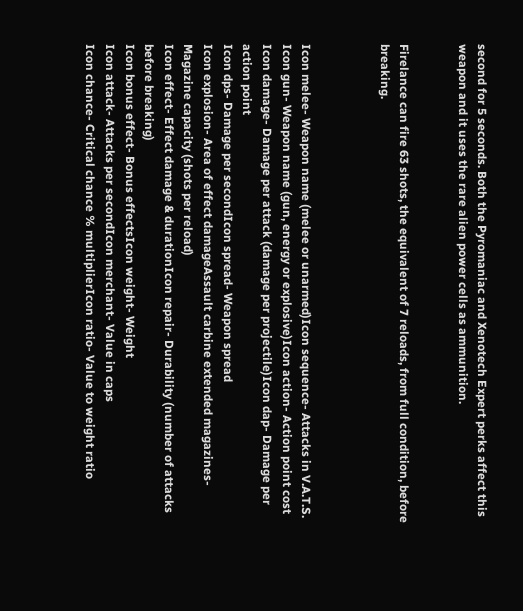second for 5 seconds. Both the Pyromaniac and Xenotech Expert perks affect this weapon and it uses the rare alien power cells as ammunition.


Firelance can fire 63 shots, the equivalent of 7 reloads, from full condition, before breaking.



Icon melee- Weapon name (melee or unarmed)Icon sequence- Attacks in V.A.T.S.
Icon gun- Weapon name (gun, energy or explosive)Icon action- Action point cost
Icon damage- Damage per attack (damage per projectile)Icon dap- Damage per action point
Icon dps- Damage per secondIcon spread- Weapon spread
Icon explosion- Area of effect damageAssault carbine extended magazines- Magazine capacity (shots per reload)
Icon effect- Effect damage & durationIcon repair- Durability (number of attacks before breaking)
Icon bonus effect- Bonus effectsIcon weight- Weight
Icon attack- Attacks per secondIcon merchant- Value in caps
Icon chance- Critical chance % multiplierIcon ratio- Value to weight ratio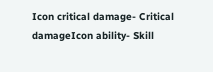Icon critical damage- Critical damageIcon ability- Skill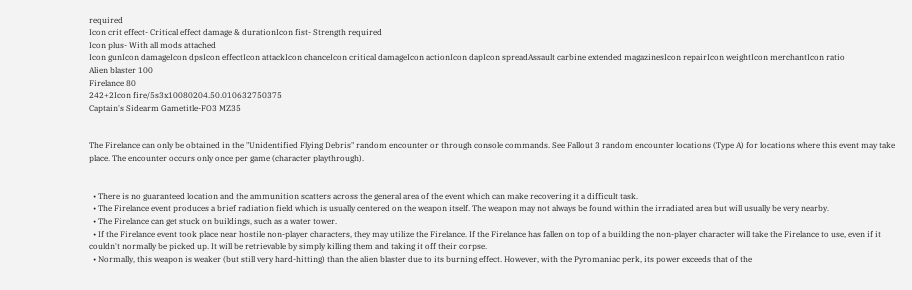required
Icon crit effect- Critical effect damage & durationIcon fist- Strength required
Icon plus- With all mods attached
Icon gunIcon damageIcon dpsIcon effectIcon attackIcon chanceIcon critical damageIcon actionIcon dapIcon spreadAssault carbine extended magazinesIcon repairIcon weightIcon merchantIcon ratio
Alien blaster 100
Firelance 80
242+2Icon fire/5s3x10080204.50.010632750375
Captain's Sidearm Gametitle-FO3 MZ35


The Firelance can only be obtained in the "Unidentified Flying Debris" random encounter or through console commands. See Fallout 3 random encounter locations (Type A) for locations where this event may take place. The encounter occurs only once per game (character playthrough).


  • There is no guaranteed location and the ammunition scatters across the general area of the event which can make recovering it a difficult task.
  • The Firelance event produces a brief radiation field which is usually centered on the weapon itself. The weapon may not always be found within the irradiated area but will usually be very nearby.
  • The Firelance can get stuck on buildings, such as a water tower.
  • If the Firelance event took place near hostile non-player characters, they may utilize the Firelance. If the Firelance has fallen on top of a building the non-player character will take the Firelance to use, even if it couldn't normally be picked up. It will be retrievable by simply killing them and taking it off their corpse.
  • Normally, this weapon is weaker (but still very hard-hitting) than the alien blaster due to its burning effect. However, with the Pyromaniac perk, its power exceeds that of the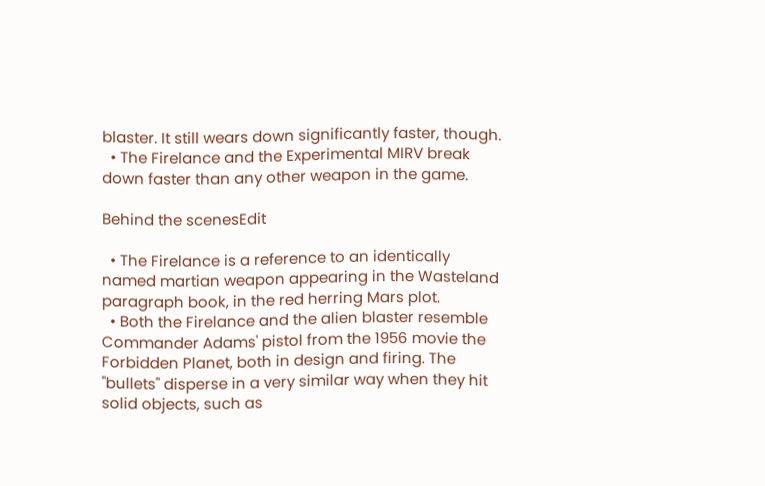blaster. It still wears down significantly faster, though.
  • The Firelance and the Experimental MIRV break down faster than any other weapon in the game.

Behind the scenesEdit

  • The Firelance is a reference to an identically named martian weapon appearing in the Wasteland paragraph book, in the red herring Mars plot.
  • Both the Firelance and the alien blaster resemble Commander Adams' pistol from the 1956 movie the Forbidden Planet, both in design and firing. The "bullets" disperse in a very similar way when they hit solid objects, such as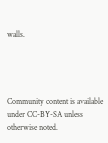walls.




Community content is available under CC-BY-SA unless otherwise noted.